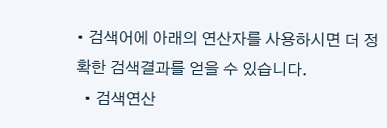• 검색어에 아래의 연산자를 사용하시면 더 정확한 검색결과를 얻을 수 있습니다.
  • 검색연산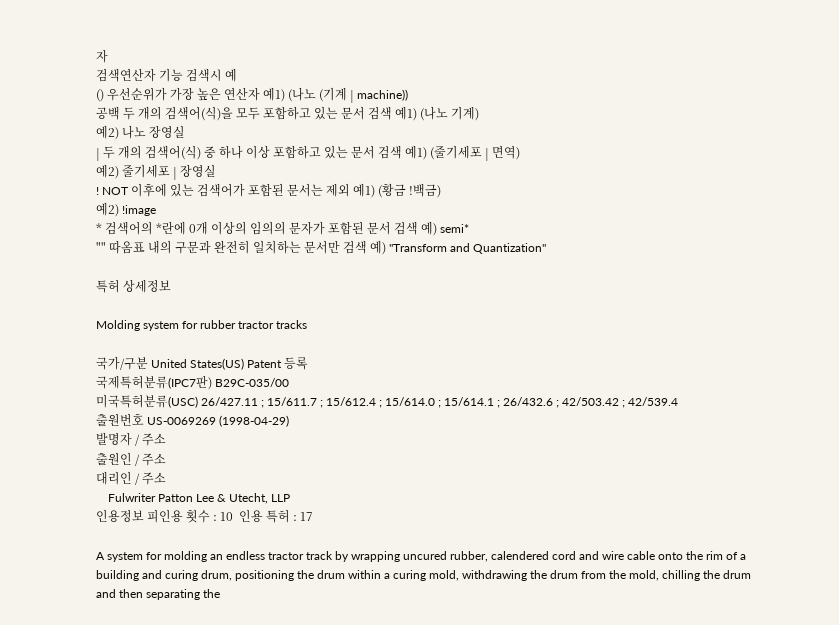자
검색연산자 기능 검색시 예
() 우선순위가 가장 높은 연산자 예1) (나노 (기계 | machine))
공백 두 개의 검색어(식)을 모두 포함하고 있는 문서 검색 예1) (나노 기계)
예2) 나노 장영실
| 두 개의 검색어(식) 중 하나 이상 포함하고 있는 문서 검색 예1) (줄기세포 | 면역)
예2) 줄기세포 | 장영실
! NOT 이후에 있는 검색어가 포함된 문서는 제외 예1) (황금 !백금)
예2) !image
* 검색어의 *란에 0개 이상의 임의의 문자가 포함된 문서 검색 예) semi*
"" 따옴표 내의 구문과 완전히 일치하는 문서만 검색 예) "Transform and Quantization"

특허 상세정보

Molding system for rubber tractor tracks

국가/구분 United States(US) Patent 등록
국제특허분류(IPC7판) B29C-035/00
미국특허분류(USC) 26/427.11 ; 15/611.7 ; 15/612.4 ; 15/614.0 ; 15/614.1 ; 26/432.6 ; 42/503.42 ; 42/539.4
출원번호 US-0069269 (1998-04-29)
발명자 / 주소
출원인 / 주소
대리인 / 주소
    Fulwriter Patton Lee & Utecht, LLP
인용정보 피인용 횟수 : 10  인용 특허 : 17

A system for molding an endless tractor track by wrapping uncured rubber, calendered cord and wire cable onto the rim of a building and curing drum, positioning the drum within a curing mold, withdrawing the drum from the mold, chilling the drum and then separating the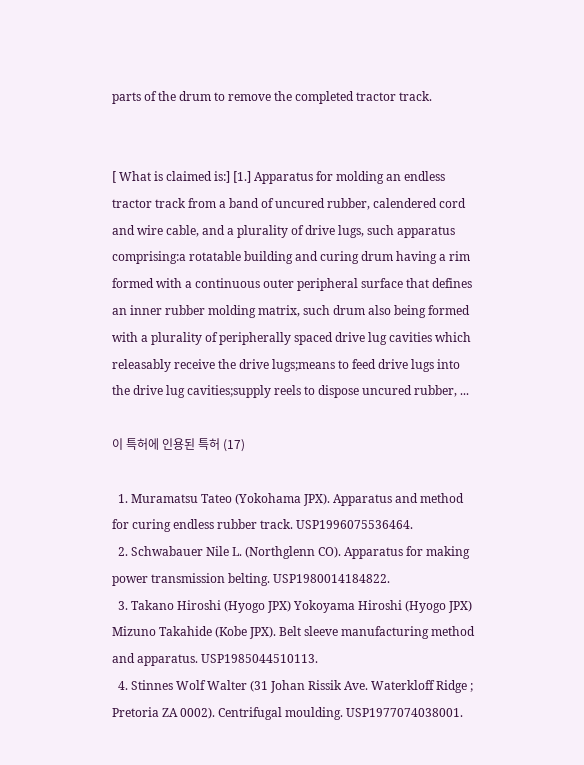parts of the drum to remove the completed tractor track.


[ What is claimed is:] [1.] Apparatus for molding an endless tractor track from a band of uncured rubber, calendered cord and wire cable, and a plurality of drive lugs, such apparatus comprising:a rotatable building and curing drum having a rim formed with a continuous outer peripheral surface that defines an inner rubber molding matrix, such drum also being formed with a plurality of peripherally spaced drive lug cavities which releasably receive the drive lugs;means to feed drive lugs into the drive lug cavities;supply reels to dispose uncured rubber, ...

이 특허에 인용된 특허 (17)

  1. Muramatsu Tateo (Yokohama JPX). Apparatus and method for curing endless rubber track. USP1996075536464.
  2. Schwabauer Nile L. (Northglenn CO). Apparatus for making power transmission belting. USP1980014184822.
  3. Takano Hiroshi (Hyogo JPX) Yokoyama Hiroshi (Hyogo JPX) Mizuno Takahide (Kobe JPX). Belt sleeve manufacturing method and apparatus. USP1985044510113.
  4. Stinnes Wolf Walter (31 Johan Rissik Ave. Waterkloff Ridge ; Pretoria ZA 0002). Centrifugal moulding. USP1977074038001.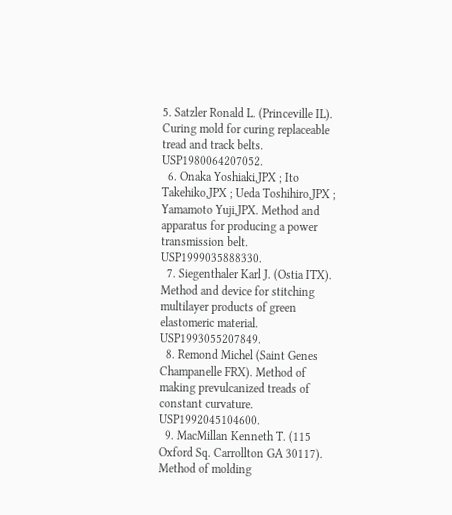5. Satzler Ronald L. (Princeville IL). Curing mold for curing replaceable tread and track belts. USP1980064207052.
  6. Onaka Yoshiaki,JPX ; Ito Takehiko,JPX ; Ueda Toshihiro,JPX ; Yamamoto Yuji,JPX. Method and apparatus for producing a power transmission belt. USP1999035888330.
  7. Siegenthaler Karl J. (Ostia ITX). Method and device for stitching multilayer products of green elastomeric material. USP1993055207849.
  8. Remond Michel (Saint Genes Champanelle FRX). Method of making prevulcanized treads of constant curvature. USP1992045104600.
  9. MacMillan Kenneth T. (115 Oxford Sq. Carrollton GA 30117). Method of molding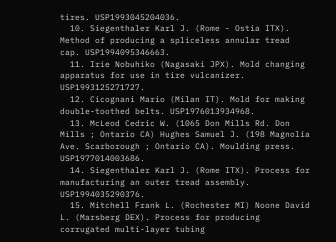tires. USP1993045204036.
  10. Siegenthaler Karl J. (Rome - Ostia ITX). Method of producing a spliceless annular tread cap. USP1994095346663.
  11. Irie Nobuhiko (Nagasaki JPX). Mold changing apparatus for use in tire vulcanizer. USP1993125271727.
  12. Cicognani Mario (Milan IT). Mold for making double-toothed belts. USP1976013934968.
  13. McLeod Cedric W. (1065 Don Mills Rd. Don Mills ; Ontario CA) Hughes Samuel J. (198 Magnolia Ave. Scarborough ; Ontario CA). Moulding press. USP1977014003686.
  14. Siegenthaler Karl J. (Rome ITX). Process for manufacturing an outer tread assembly. USP1994035290376.
  15. Mitchell Frank L. (Rochester MI) Noone David L. (Marsberg DEX). Process for producing corrugated multi-layer tubing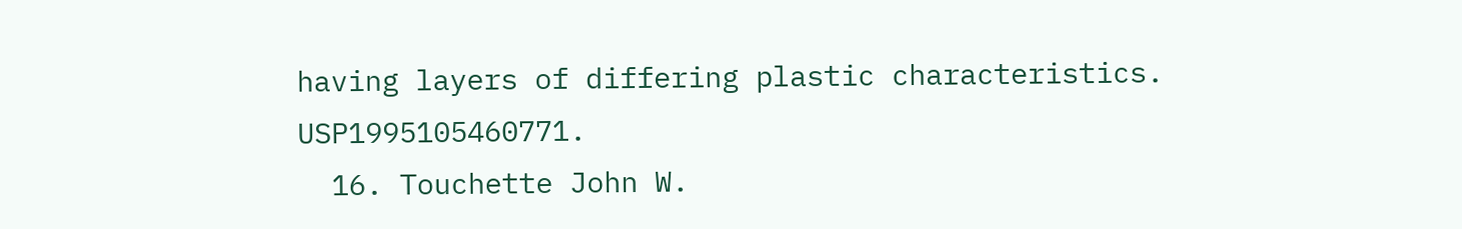having layers of differing plastic characteristics. USP1995105460771.
  16. Touchette John W.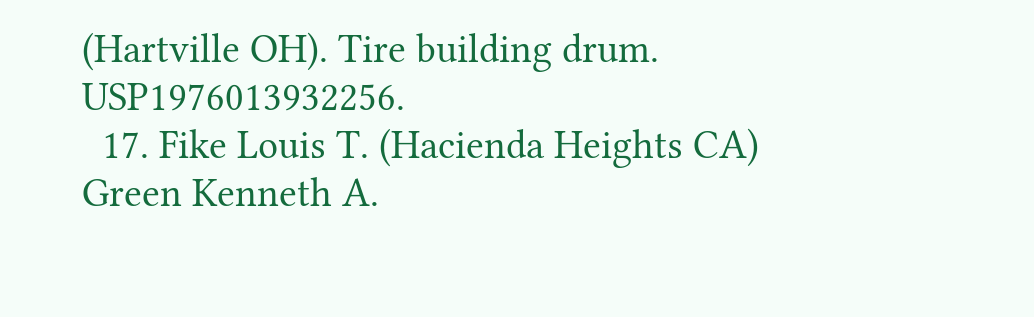(Hartville OH). Tire building drum. USP1976013932256.
  17. Fike Louis T. (Hacienda Heights CA) Green Kenneth A.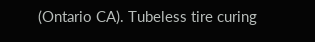(Ontario CA). Tubeless tire curing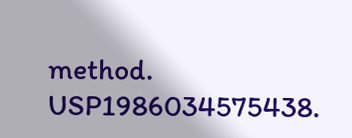method. USP1986034575438.